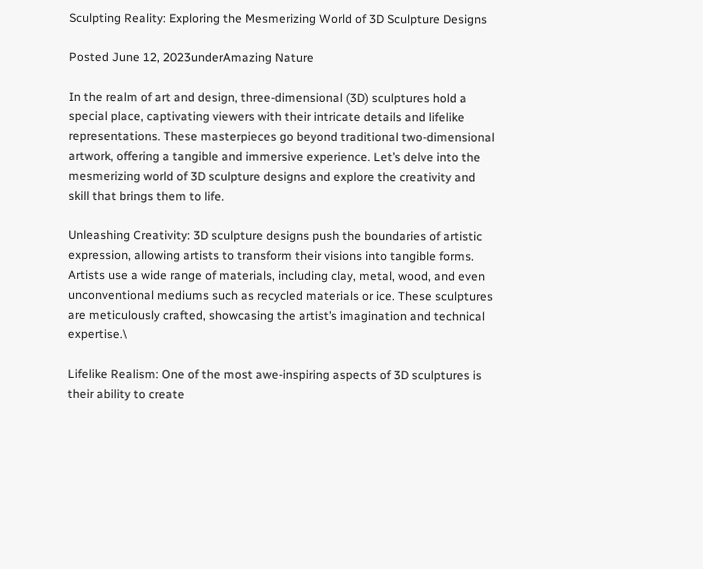Sculpting Reality: Exploring the Mesmerizing World of 3D Sculpture Designs

Posted June 12, 2023underAmazing Nature

In the realm of art and design, three-dimensional (3D) sculptures hold a special place, captivating viewers with their intricate details and lifelike representations. These masterpieces go beyond traditional two-dimensional artwork, offering a tangible and immersive experience. Let’s delve into the mesmerizing world of 3D sculpture designs and explore the creativity and skill that brings them to life.

Unleashing Creativity: 3D sculpture designs push the boundaries of artistic expression, allowing artists to transform their visions into tangible forms. Artists use a wide range of materials, including clay, metal, wood, and even unconventional mediums such as recycled materials or ice. These sculptures are meticulously crafted, showcasing the artist’s imagination and technical expertise.\

Lifelike Realism: One of the most awe-inspiring aspects of 3D sculptures is their ability to create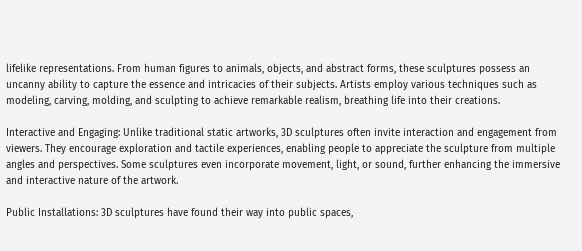lifelike representations. From human figures to animals, objects, and abstract forms, these sculptures possess an uncanny ability to capture the essence and intricacies of their subjects. Artists employ various techniques such as modeling, carving, molding, and sculpting to achieve remarkable realism, breathing life into their creations.

Interactive and Engaging: Unlike traditional static artworks, 3D sculptures often invite interaction and engagement from viewers. They encourage exploration and tactile experiences, enabling people to appreciate the sculpture from multiple angles and perspectives. Some sculptures even incorporate movement, light, or sound, further enhancing the immersive and interactive nature of the artwork.

Public Installations: 3D sculptures have found their way into public spaces,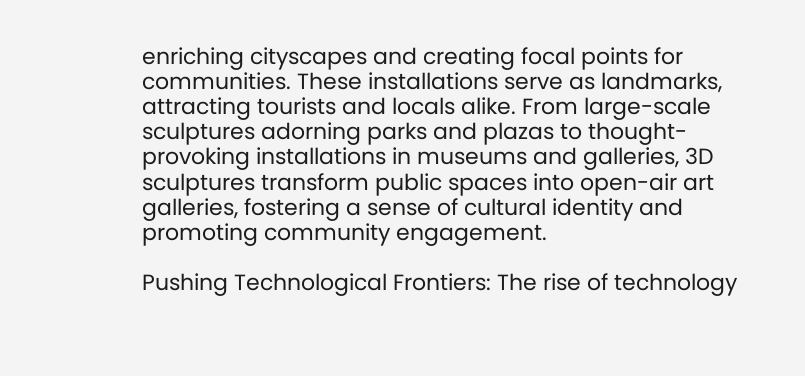enriching cityscapes and creating focal points for communities. These installations serve as landmarks, attracting tourists and locals alike. From large-scale sculptures adorning parks and plazas to thought-provoking installations in museums and galleries, 3D sculptures transform public spaces into open-air art galleries, fostering a sense of cultural identity and promoting community engagement.

Pushing Technological Frontiers: The rise of technology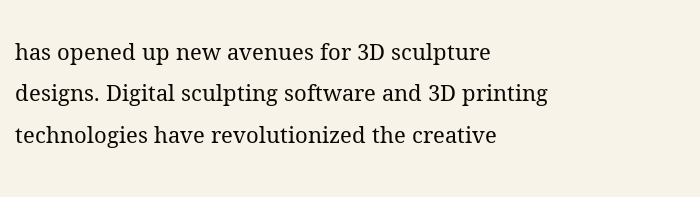has opened up new avenues for 3D sculpture designs. Digital sculpting software and 3D printing technologies have revolutionized the creative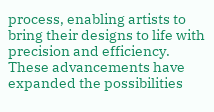process, enabling artists to bring their designs to life with precision and efficiency. These advancements have expanded the possibilities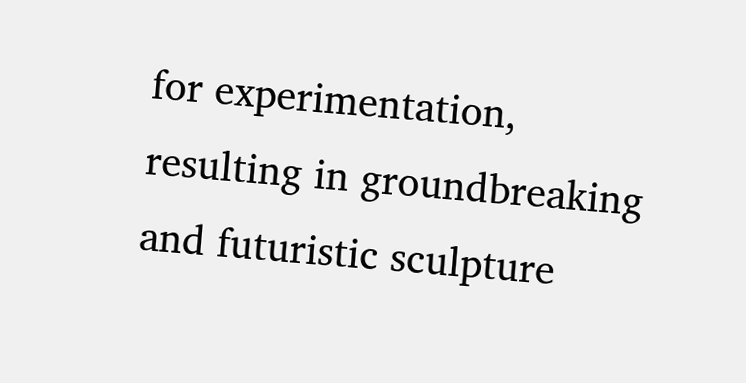for experimentation, resulting in groundbreaking and futuristic sculpture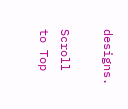designs.

Scroll to Top